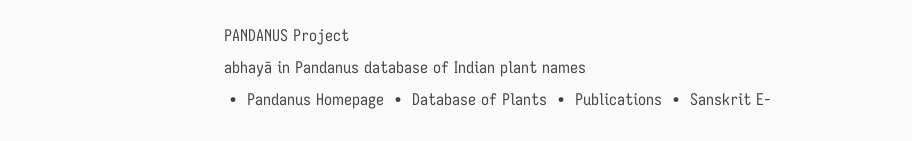PANDANUS Project
abhayā in Pandanus database of Indian plant names
 •  Pandanus Homepage  •  Database of Plants  •  Publications  •  Sanskrit E-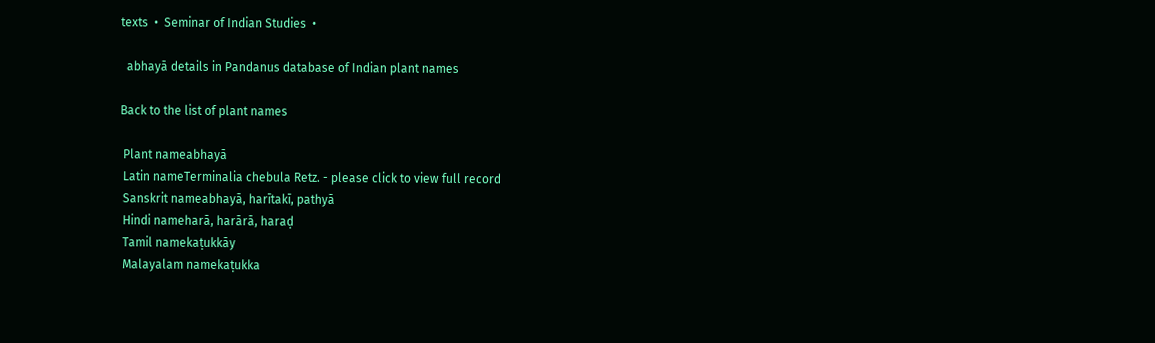texts  •  Seminar of Indian Studies  •

  abhayā details in Pandanus database of Indian plant names

Back to the list of plant names

 Plant nameabhayā
 Latin nameTerminalia chebula Retz. - please click to view full record
 Sanskrit nameabhayā, harītakī, pathyā
 Hindi nameharā, harārā, haraḍ
 Tamil namekaṭukkāy
 Malayalam namekaṭukka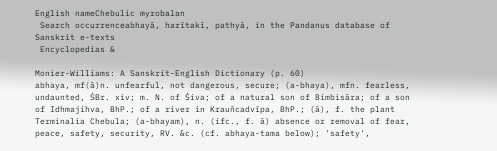English nameChebulic myrobalan
 Search occurrenceabhayā, harītakī, pathyā, in the Pandanus database of Sanskrit e-texts
 Encyclopedias &

Monier-Williams: A Sanskrit-English Dictionary (p. 60)
abhaya, mf(ā)n. unfearful, not dangerous, secure; (a-bhaya), mfn. fearless, undaunted, ŚBr. xiv; m. N. of Śiva; of a natural son of Bimbisāra; of a son of Idhmajihva, BhP.; of a river in Krauñcadvīpa, BhP.; (ā), f. the plant Terminalia Chebula; (a-bhayam), n. (ifc., f. ā) absence or removal of fear, peace, safety, security, RV. &c. (cf. abhaya-tama below); 'safety',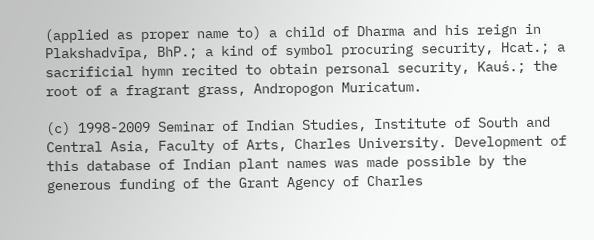(applied as proper name to) a child of Dharma and his reign in Plakshadvīpa, BhP.; a kind of symbol procuring security, Hcat.; a sacrificial hymn recited to obtain personal security, Kauś.; the root of a fragrant grass, Andropogon Muricatum.

(c) 1998-2009 Seminar of Indian Studies, Institute of South and Central Asia, Faculty of Arts, Charles University. Development of this database of Indian plant names was made possible by the generous funding of the Grant Agency of Charles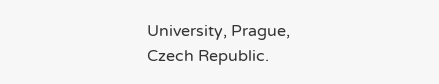University, Prague, Czech Republic.